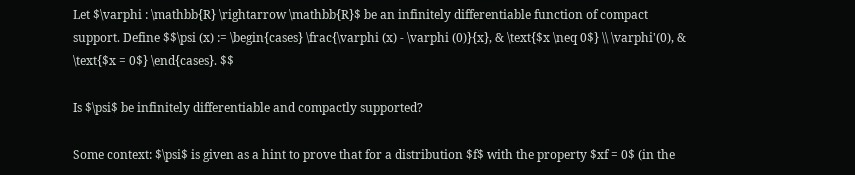Let $\varphi : \mathbb{R} \rightarrow \mathbb{R}$ be an infinitely differentiable function of compact support. Define $$\psi (x) := \begin{cases} \frac{\varphi (x) - \varphi (0)}{x}, & \text{$x \neq 0$} \\ \varphi'(0), & \text{$x = 0$} \end{cases}. $$

Is $\psi$ be infinitely differentiable and compactly supported?

Some context: $\psi$ is given as a hint to prove that for a distribution $f$ with the property $xf = 0$ (in the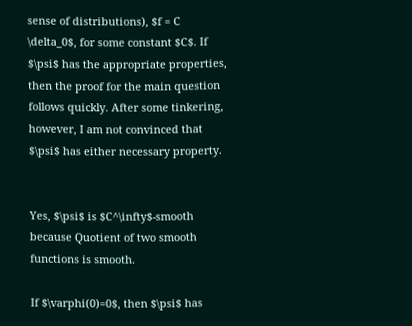sense of distributions), $f = C \delta_0$, for some constant $C$. If $\psi$ has the appropriate properties, then the proof for the main question follows quickly. After some tinkering, however, I am not convinced that $\psi$ has either necessary property.


Yes, $\psi$ is $C^\infty$-smooth because Quotient of two smooth functions is smooth.

If $\varphi(0)=0$, then $\psi$ has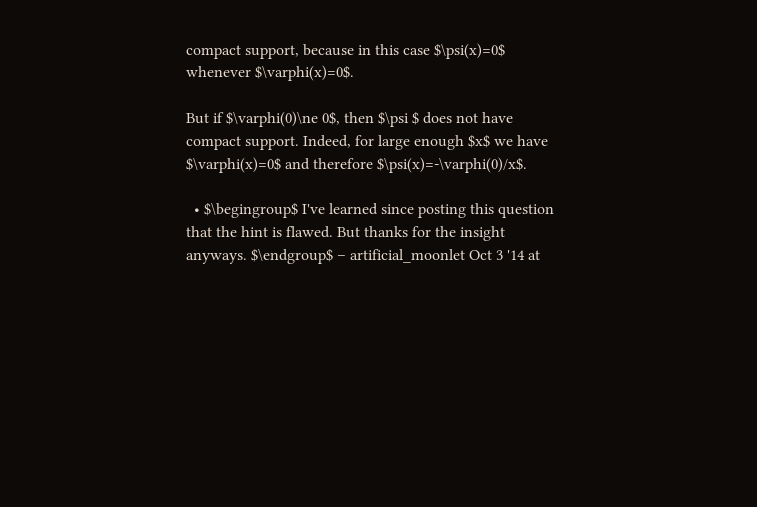compact support, because in this case $\psi(x)=0$ whenever $\varphi(x)=0$.

But if $\varphi(0)\ne 0$, then $\psi $ does not have compact support. Indeed, for large enough $x$ we have $\varphi(x)=0$ and therefore $\psi(x)=-\varphi(0)/x$.

  • $\begingroup$ I've learned since posting this question that the hint is flawed. But thanks for the insight anyways. $\endgroup$ – artificial_moonlet Oct 3 '14 at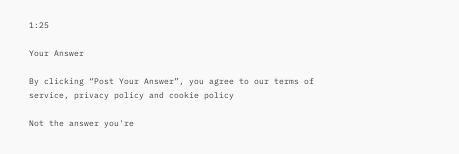1:25

Your Answer

By clicking “Post Your Answer”, you agree to our terms of service, privacy policy and cookie policy

Not the answer you're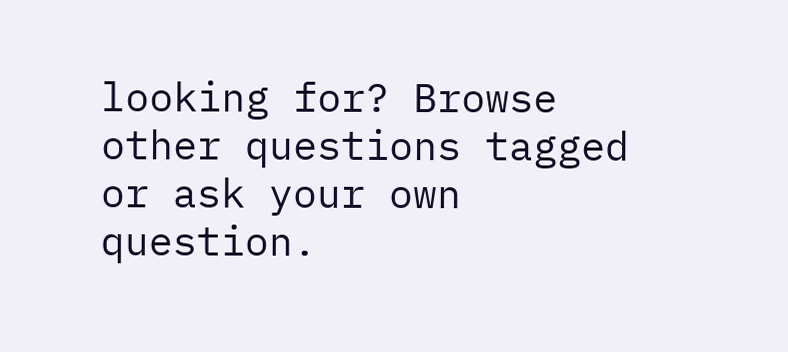looking for? Browse other questions tagged or ask your own question.